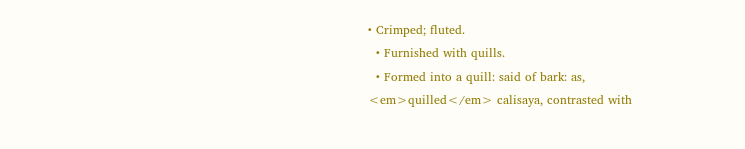• Crimped; fluted.
  • Furnished with quills.
  • Formed into a quill: said of bark: as, <em>quilled</em> calisaya, contrasted with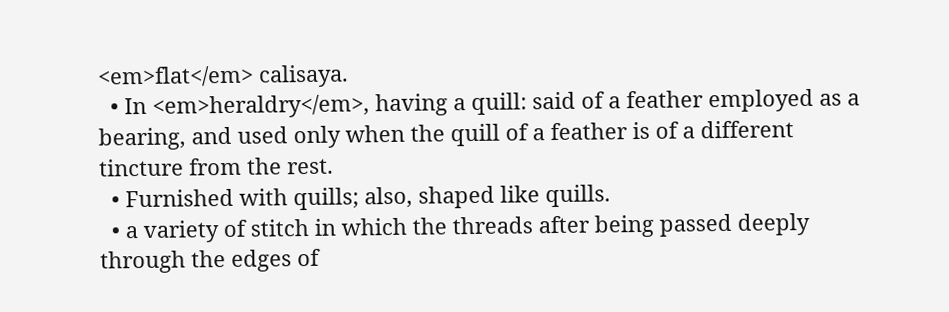<em>flat</em> calisaya.
  • In <em>heraldry</em>, having a quill: said of a feather employed as a bearing, and used only when the quill of a feather is of a different tincture from the rest.
  • Furnished with quills; also, shaped like quills.
  • a variety of stitch in which the threads after being passed deeply through the edges of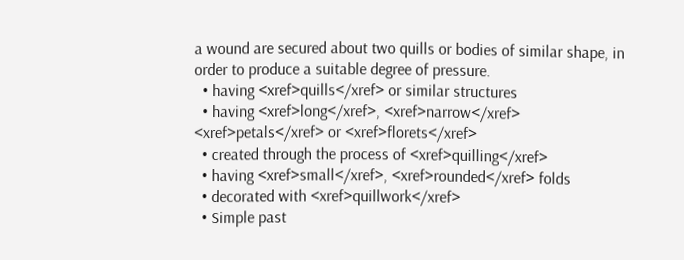a wound are secured about two quills or bodies of similar shape, in order to produce a suitable degree of pressure.
  • having <xref>quills</xref> or similar structures
  • having <xref>long</xref>, <xref>narrow</xref> <xref>petals</xref> or <xref>florets</xref>
  • created through the process of <xref>quilling</xref>
  • having <xref>small</xref>, <xref>rounded</xref> folds
  • decorated with <xref>quillwork</xref>
  • Simple past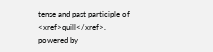tense and past participle of <xref>quill</xref>.
powered by